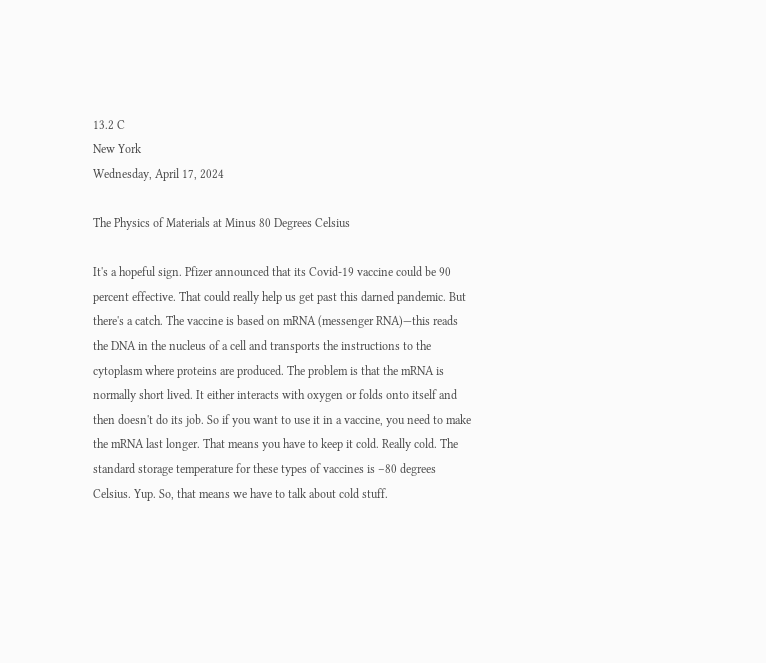13.2 C
New York
Wednesday, April 17, 2024

The Physics of Materials at Minus 80 Degrees Celsius

It's a hopeful sign. Pfizer announced that its Covid-19 vaccine could be 90 percent effective. That could really help us get past this darned pandemic. But there's a catch. The vaccine is based on mRNA (messenger RNA)—this reads the DNA in the nucleus of a cell and transports the instructions to the cytoplasm where proteins are produced. The problem is that the mRNA is normally short lived. It either interacts with oxygen or folds onto itself and then doesn't do its job. So if you want to use it in a vaccine, you need to make the mRNA last longer. That means you have to keep it cold. Really cold. The standard storage temperature for these types of vaccines is –80 degrees Celsius. Yup. So, that means we have to talk about cold stuff.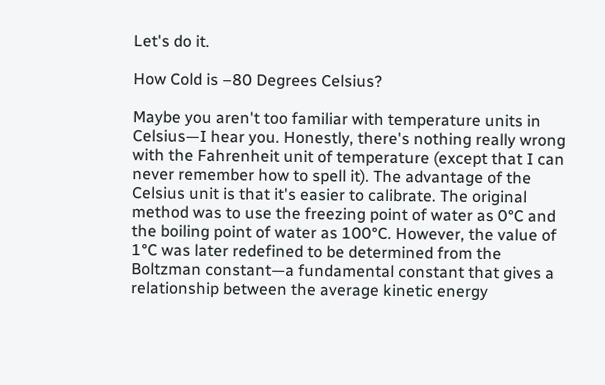Let's do it.

How Cold is –80 Degrees Celsius?

Maybe you aren't too familiar with temperature units in Celsius—I hear you. Honestly, there's nothing really wrong with the Fahrenheit unit of temperature (except that I can never remember how to spell it). The advantage of the Celsius unit is that it's easier to calibrate. The original method was to use the freezing point of water as 0°C and the boiling point of water as 100°C. However, the value of 1°C was later redefined to be determined from the Boltzman constant—a fundamental constant that gives a relationship between the average kinetic energy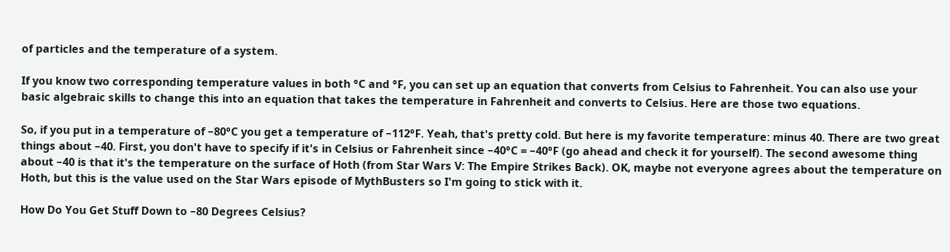of particles and the temperature of a system.

If you know two corresponding temperature values in both °C and °F, you can set up an equation that converts from Celsius to Fahrenheit. You can also use your basic algebraic skills to change this into an equation that takes the temperature in Fahrenheit and converts to Celsius. Here are those two equations.

So, if you put in a temperature of –80°C you get a temperature of –112°F. Yeah, that's pretty cold. But here is my favorite temperature: minus 40. There are two great things about –40. First, you don't have to specify if it's in Celsius or Fahrenheit since –40°C = –40°F (go ahead and check it for yourself). The second awesome thing about –40 is that it's the temperature on the surface of Hoth (from Star Wars V: The Empire Strikes Back). OK, maybe not everyone agrees about the temperature on Hoth, but this is the value used on the Star Wars episode of MythBusters so I'm going to stick with it.

How Do You Get Stuff Down to –80 Degrees Celsius?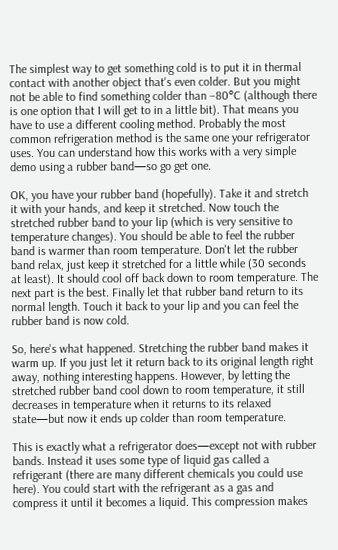The simplest way to get something cold is to put it in thermal contact with another object that's even colder. But you might not be able to find something colder than –80°C (although there is one option that I will get to in a little bit). That means you have to use a different cooling method. Probably the most common refrigeration method is the same one your refrigerator uses. You can understand how this works with a very simple demo using a rubber band—so go get one.

OK, you have your rubber band (hopefully). Take it and stretch it with your hands, and keep it stretched. Now touch the stretched rubber band to your lip (which is very sensitive to temperature changes). You should be able to feel the rubber band is warmer than room temperature. Don't let the rubber band relax, just keep it stretched for a little while (30 seconds at least). It should cool off back down to room temperature. The next part is the best. Finally let that rubber band return to its normal length. Touch it back to your lip and you can feel the rubber band is now cold.

So, here's what happened. Stretching the rubber band makes it warm up. If you just let it return back to its original length right away, nothing interesting happens. However, by letting the stretched rubber band cool down to room temperature, it still decreases in temperature when it returns to its relaxed state—but now it ends up colder than room temperature.

This is exactly what a refrigerator does—except not with rubber bands. Instead it uses some type of liquid gas called a refrigerant (there are many different chemicals you could use here). You could start with the refrigerant as a gas and compress it until it becomes a liquid. This compression makes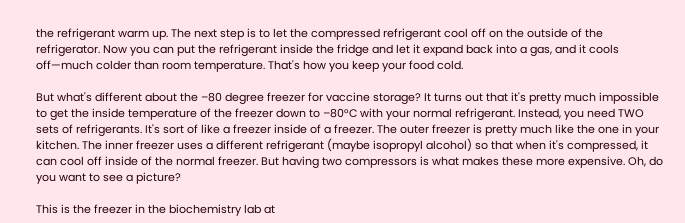the refrigerant warm up. The next step is to let the compressed refrigerant cool off on the outside of the refrigerator. Now you can put the refrigerant inside the fridge and let it expand back into a gas, and it cools off—much colder than room temperature. That's how you keep your food cold.

But what's different about the –80 degree freezer for vaccine storage? It turns out that it's pretty much impossible to get the inside temperature of the freezer down to –80°C with your normal refrigerant. Instead, you need TWO sets of refrigerants. It's sort of like a freezer inside of a freezer. The outer freezer is pretty much like the one in your kitchen. The inner freezer uses a different refrigerant (maybe isopropyl alcohol) so that when it's compressed, it can cool off inside of the normal freezer. But having two compressors is what makes these more expensive. Oh, do you want to see a picture?

This is the freezer in the biochemistry lab at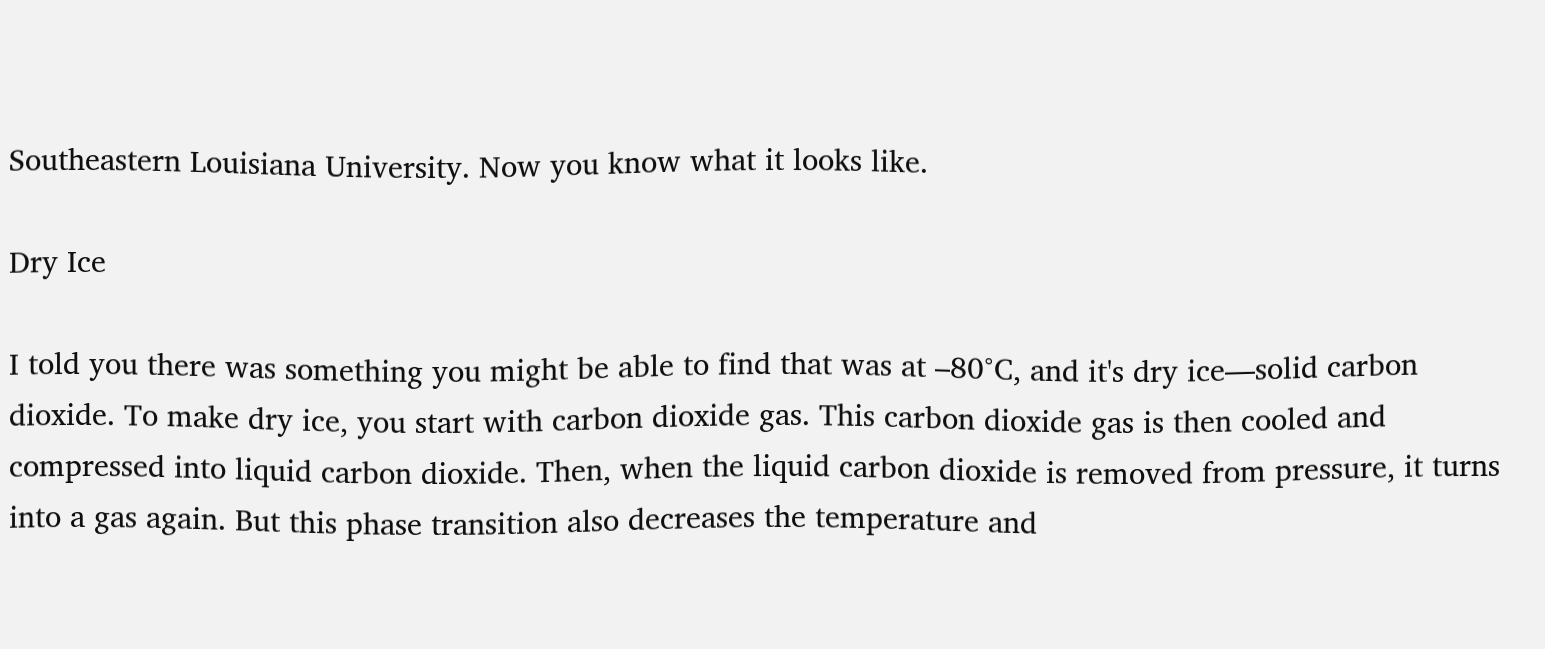Southeastern Louisiana University. Now you know what it looks like.

Dry Ice

I told you there was something you might be able to find that was at –80°C, and it's dry ice—solid carbon dioxide. To make dry ice, you start with carbon dioxide gas. This carbon dioxide gas is then cooled and compressed into liquid carbon dioxide. Then, when the liquid carbon dioxide is removed from pressure, it turns into a gas again. But this phase transition also decreases the temperature and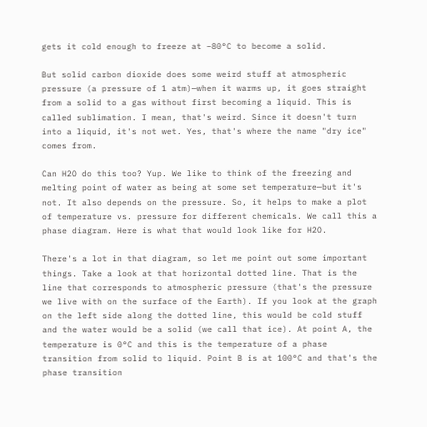gets it cold enough to freeze at –80°C to become a solid.

But solid carbon dioxide does some weird stuff at atmospheric pressure (a pressure of 1 atm)—when it warms up, it goes straight from a solid to a gas without first becoming a liquid. This is called sublimation. I mean, that's weird. Since it doesn't turn into a liquid, it's not wet. Yes, that's where the name "dry ice" comes from.

Can H2O do this too? Yup. We like to think of the freezing and melting point of water as being at some set temperature—but it's not. It also depends on the pressure. So, it helps to make a plot of temperature vs. pressure for different chemicals. We call this a phase diagram. Here is what that would look like for H2O.

There's a lot in that diagram, so let me point out some important things. Take a look at that horizontal dotted line. That is the line that corresponds to atmospheric pressure (that's the pressure we live with on the surface of the Earth). If you look at the graph on the left side along the dotted line, this would be cold stuff and the water would be a solid (we call that ice). At point A, the temperature is 0°C and this is the temperature of a phase transition from solid to liquid. Point B is at 100°C and that's the phase transition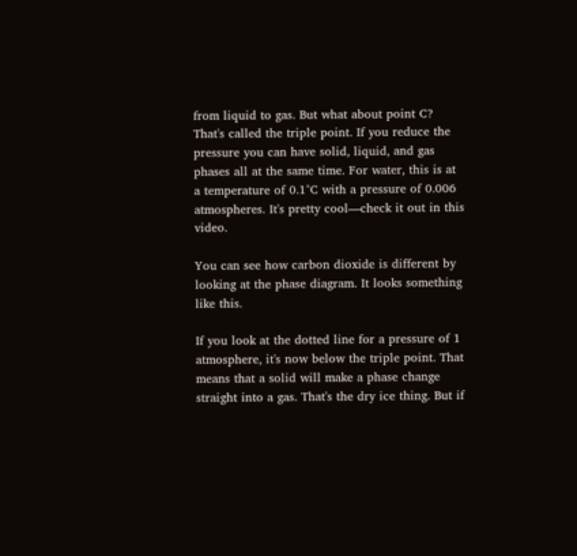from liquid to gas. But what about point C? That's called the triple point. If you reduce the pressure you can have solid, liquid, and gas phases all at the same time. For water, this is at a temperature of 0.1°C with a pressure of 0.006 atmospheres. It's pretty cool—check it out in this video.

You can see how carbon dioxide is different by looking at the phase diagram. It looks something like this.

If you look at the dotted line for a pressure of 1 atmosphere, it's now below the triple point. That means that a solid will make a phase change straight into a gas. That's the dry ice thing. But if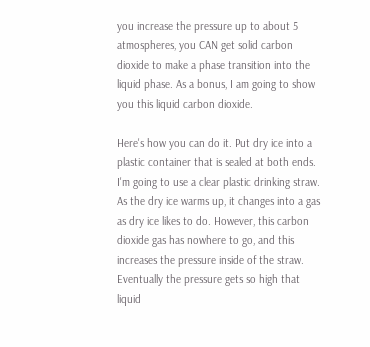you increase the pressure up to about 5 atmospheres, you CAN get solid carbon dioxide to make a phase transition into the liquid phase. As a bonus, I am going to show you this liquid carbon dioxide.

Here's how you can do it. Put dry ice into a plastic container that is sealed at both ends. I'm going to use a clear plastic drinking straw. As the dry ice warms up, it changes into a gas as dry ice likes to do. However, this carbon dioxide gas has nowhere to go, and this increases the pressure inside of the straw. Eventually the pressure gets so high that liquid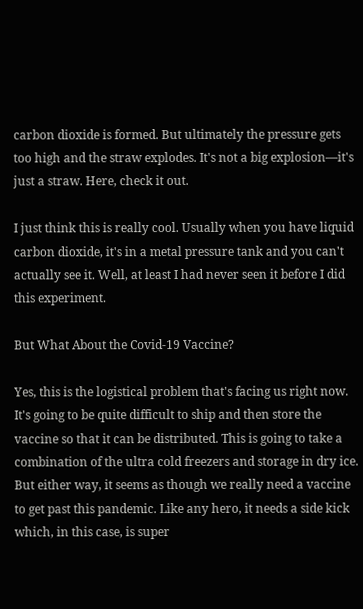carbon dioxide is formed. But ultimately the pressure gets too high and the straw explodes. It's not a big explosion—it's just a straw. Here, check it out.

I just think this is really cool. Usually when you have liquid carbon dioxide, it's in a metal pressure tank and you can't actually see it. Well, at least I had never seen it before I did this experiment.

But What About the Covid-19 Vaccine?

Yes, this is the logistical problem that's facing us right now. It's going to be quite difficult to ship and then store the vaccine so that it can be distributed. This is going to take a combination of the ultra cold freezers and storage in dry ice. But either way, it seems as though we really need a vaccine to get past this pandemic. Like any hero, it needs a side kick which, in this case, is super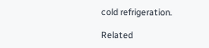cold refrigeration.

Related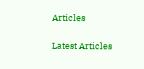Articles

Latest Articles